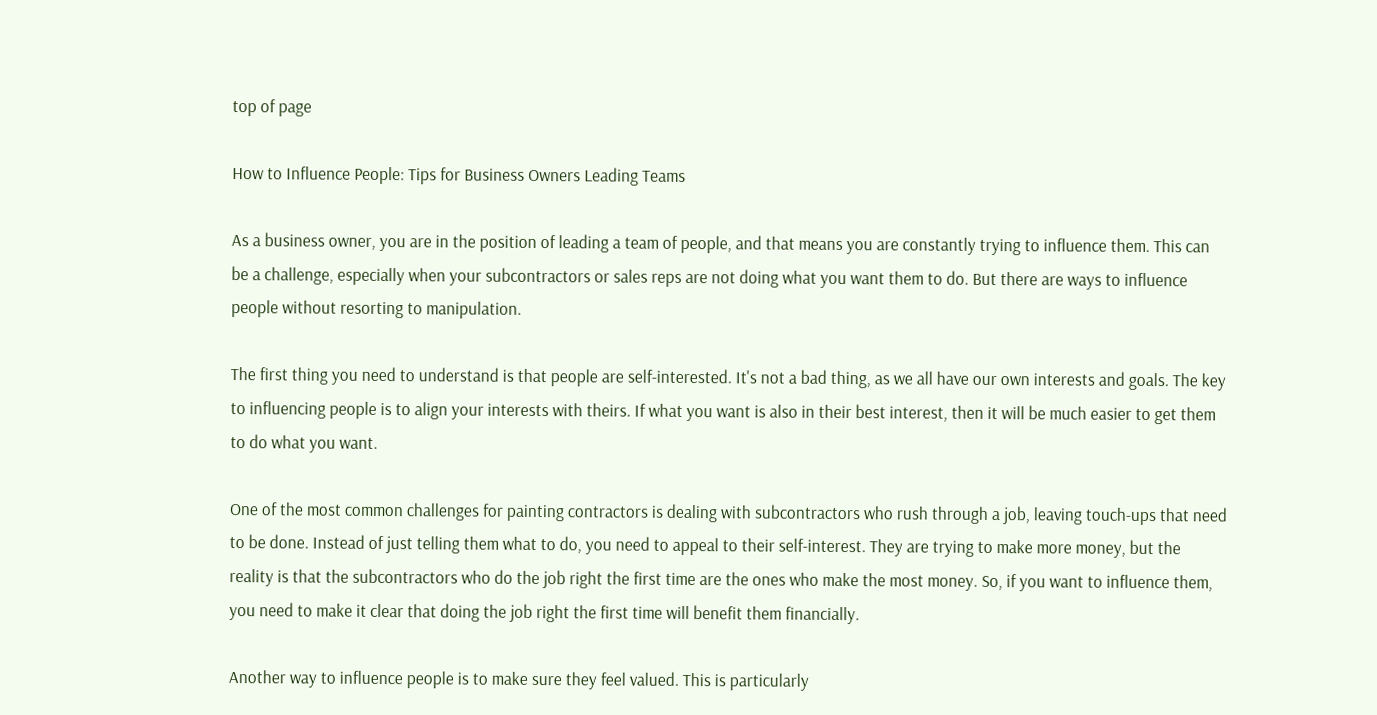top of page

How to Influence People: Tips for Business Owners Leading Teams

As a business owner, you are in the position of leading a team of people, and that means you are constantly trying to influence them. This can be a challenge, especially when your subcontractors or sales reps are not doing what you want them to do. But there are ways to influence people without resorting to manipulation.

The first thing you need to understand is that people are self-interested. It's not a bad thing, as we all have our own interests and goals. The key to influencing people is to align your interests with theirs. If what you want is also in their best interest, then it will be much easier to get them to do what you want.

One of the most common challenges for painting contractors is dealing with subcontractors who rush through a job, leaving touch-ups that need to be done. Instead of just telling them what to do, you need to appeal to their self-interest. They are trying to make more money, but the reality is that the subcontractors who do the job right the first time are the ones who make the most money. So, if you want to influence them, you need to make it clear that doing the job right the first time will benefit them financially.

Another way to influence people is to make sure they feel valued. This is particularly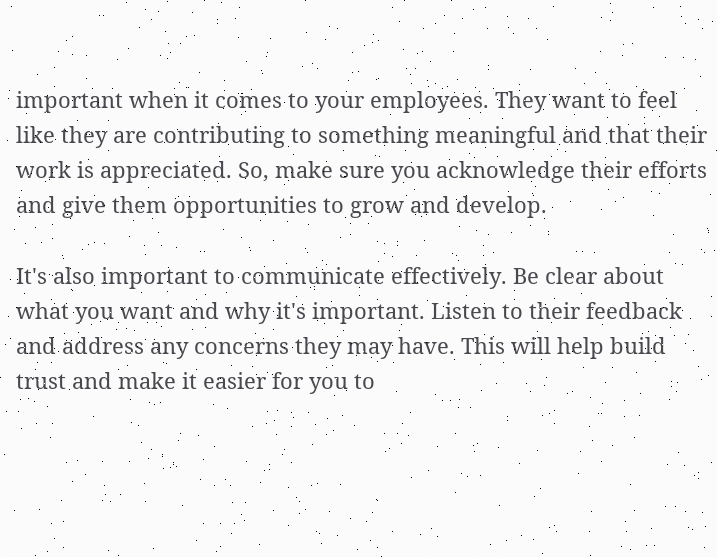important when it comes to your employees. They want to feel like they are contributing to something meaningful and that their work is appreciated. So, make sure you acknowledge their efforts and give them opportunities to grow and develop.

It's also important to communicate effectively. Be clear about what you want and why it's important. Listen to their feedback and address any concerns they may have. This will help build trust and make it easier for you to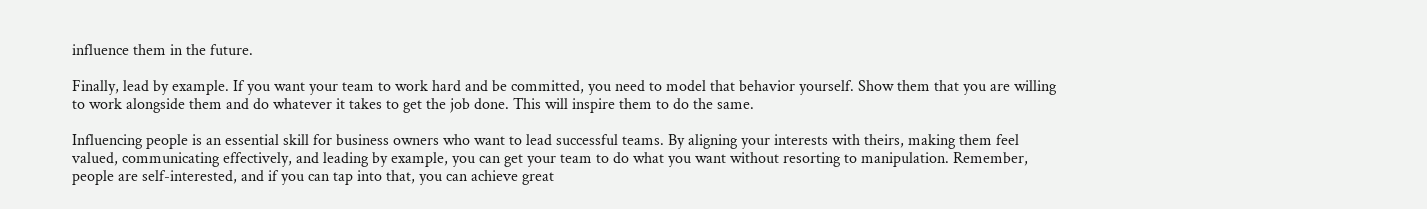influence them in the future.

Finally, lead by example. If you want your team to work hard and be committed, you need to model that behavior yourself. Show them that you are willing to work alongside them and do whatever it takes to get the job done. This will inspire them to do the same.

Influencing people is an essential skill for business owners who want to lead successful teams. By aligning your interests with theirs, making them feel valued, communicating effectively, and leading by example, you can get your team to do what you want without resorting to manipulation. Remember, people are self-interested, and if you can tap into that, you can achieve great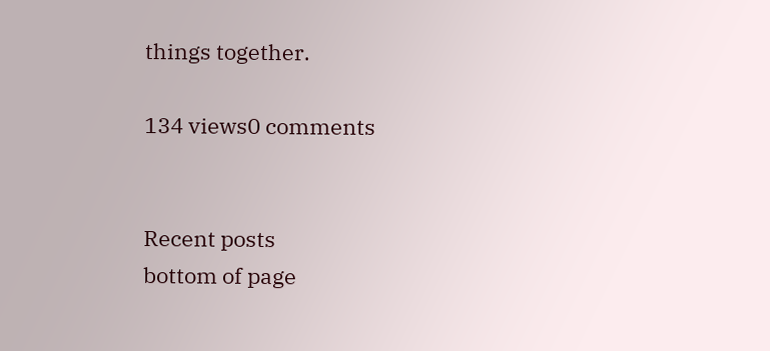things together.

134 views0 comments


Recent posts
bottom of page